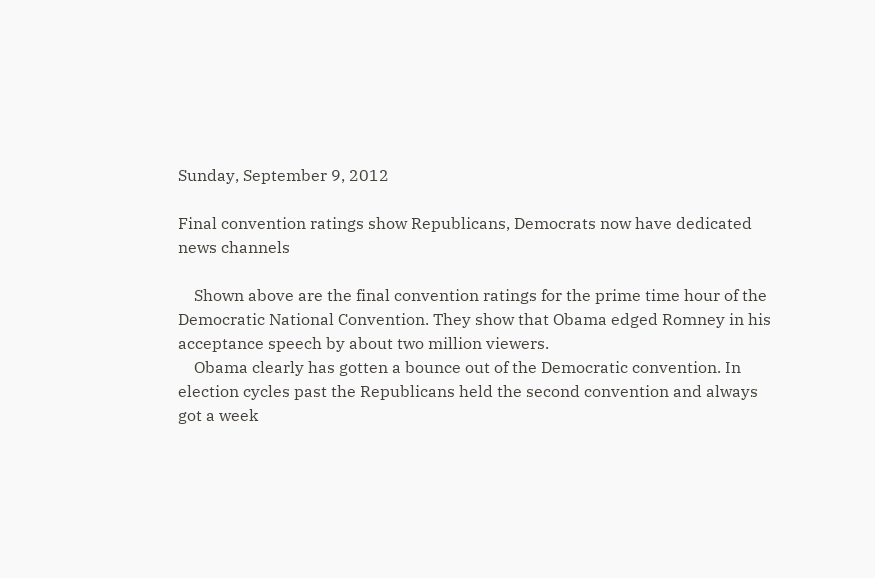Sunday, September 9, 2012

Final convention ratings show Republicans, Democrats now have dedicated news channels

    Shown above are the final convention ratings for the prime time hour of the Democratic National Convention. They show that Obama edged Romney in his acceptance speech by about two million viewers.
    Obama clearly has gotten a bounce out of the Democratic convention. In election cycles past the Republicans held the second convention and always got a week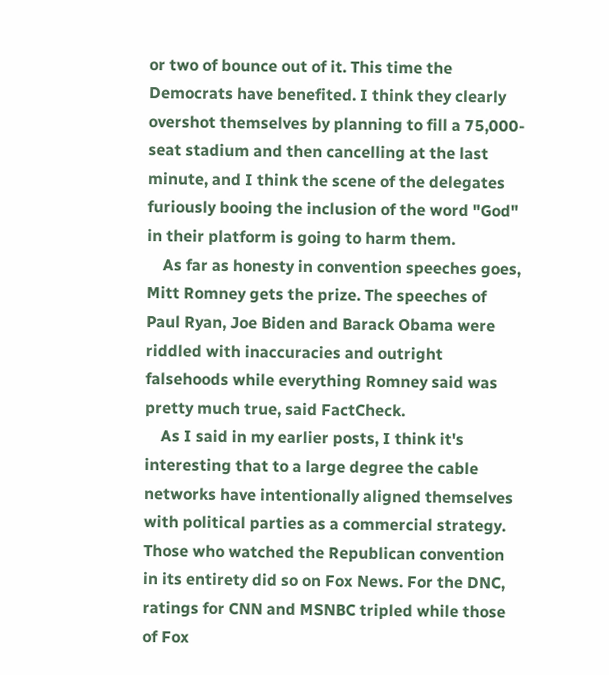or two of bounce out of it. This time the Democrats have benefited. I think they clearly overshot themselves by planning to fill a 75,000-seat stadium and then cancelling at the last minute, and I think the scene of the delegates furiously booing the inclusion of the word "God" in their platform is going to harm them.
    As far as honesty in convention speeches goes, Mitt Romney gets the prize. The speeches of Paul Ryan, Joe Biden and Barack Obama were riddled with inaccuracies and outright falsehoods while everything Romney said was pretty much true, said FactCheck.
    As I said in my earlier posts, I think it's interesting that to a large degree the cable networks have intentionally aligned themselves with political parties as a commercial strategy. Those who watched the Republican convention in its entirety did so on Fox News. For the DNC, ratings for CNN and MSNBC tripled while those of Fox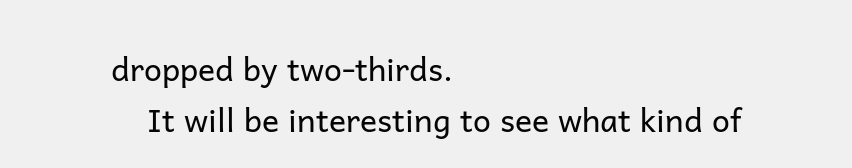dropped by two-thirds.
    It will be interesting to see what kind of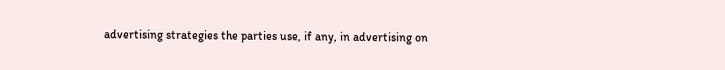advertising strategies the parties use, if any, in advertising on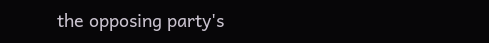the opposing party's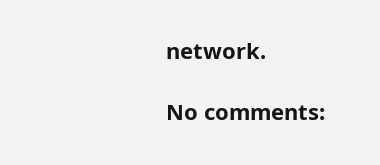network.

No comments: